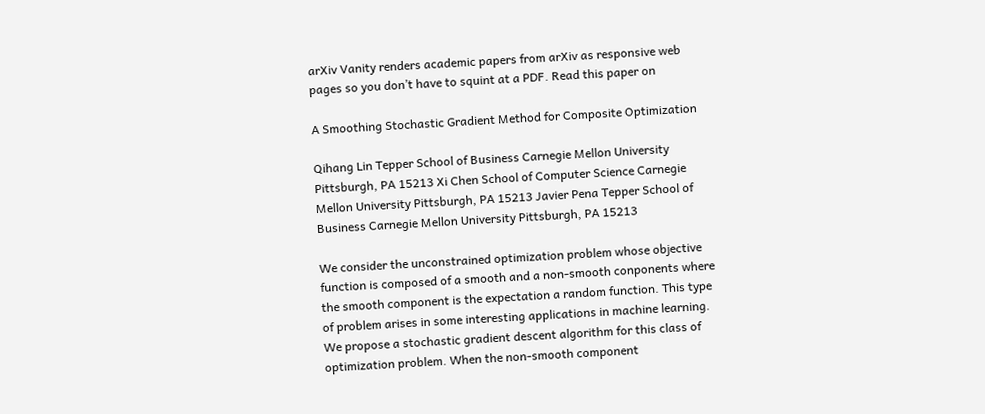arXiv Vanity renders academic papers from arXiv as responsive web pages so you don’t have to squint at a PDF. Read this paper on

A Smoothing Stochastic Gradient Method for Composite Optimization

Qihang Lin Tepper School of Business Carnegie Mellon University Pittsburgh, PA 15213 Xi Chen School of Computer Science Carnegie Mellon University Pittsburgh, PA 15213 Javier Pena Tepper School of Business Carnegie Mellon University Pittsburgh, PA 15213

We consider the unconstrained optimization problem whose objective function is composed of a smooth and a non-smooth conponents where the smooth component is the expectation a random function. This type of problem arises in some interesting applications in machine learning. We propose a stochastic gradient descent algorithm for this class of optimization problem. When the non-smooth component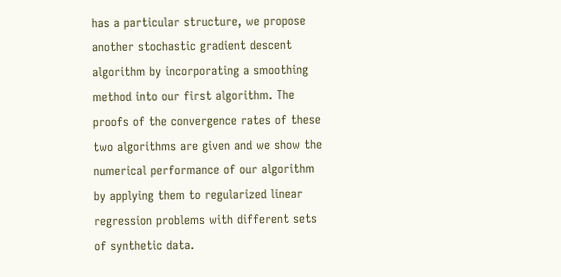has a particular structure, we propose another stochastic gradient descent algorithm by incorporating a smoothing method into our first algorithm. The proofs of the convergence rates of these two algorithms are given and we show the numerical performance of our algorithm by applying them to regularized linear regression problems with different sets of synthetic data.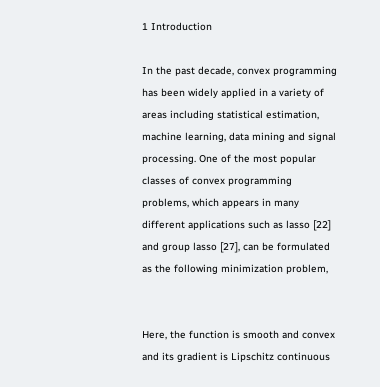1 Introduction

In the past decade, convex programming has been widely applied in a variety of areas including statistical estimation, machine learning, data mining and signal processing. One of the most popular classes of convex programming problems, which appears in many different applications such as lasso [22] and group lasso [27], can be formulated as the following minimization problem,


Here, the function is smooth and convex and its gradient is Lipschitz continuous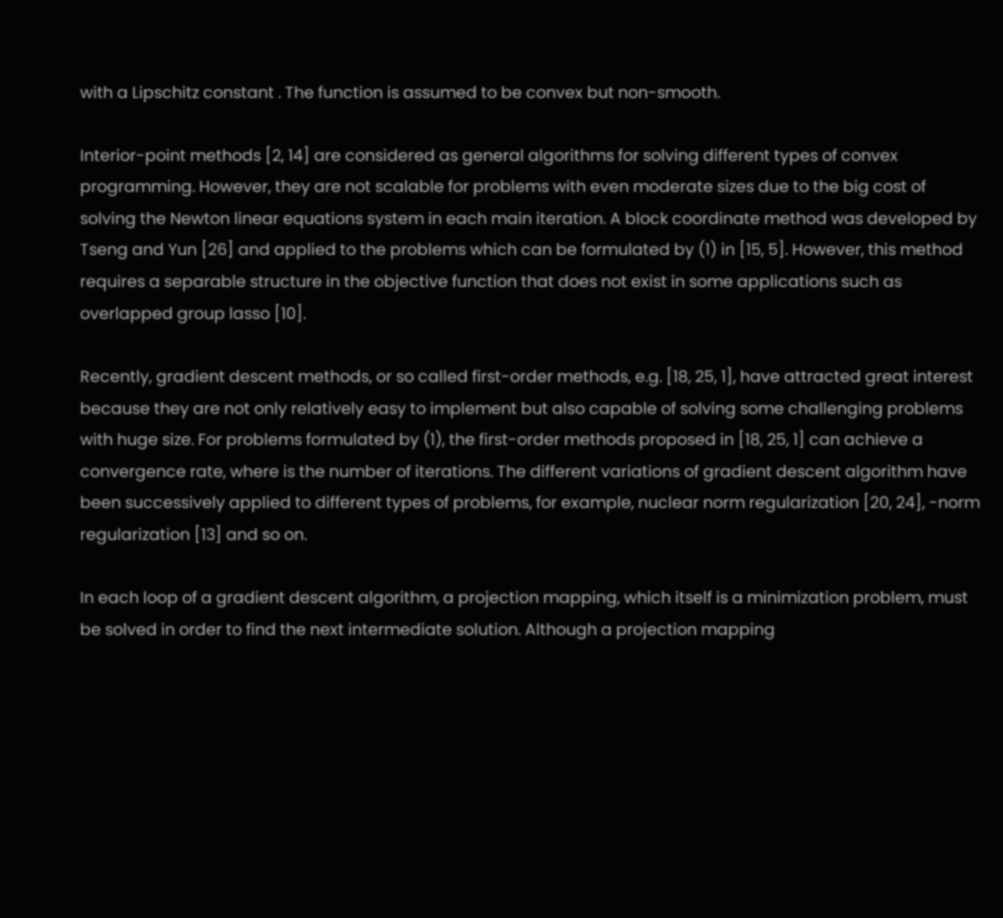with a Lipschitz constant . The function is assumed to be convex but non-smooth.

Interior-point methods [2, 14] are considered as general algorithms for solving different types of convex programming. However, they are not scalable for problems with even moderate sizes due to the big cost of solving the Newton linear equations system in each main iteration. A block coordinate method was developed by Tseng and Yun [26] and applied to the problems which can be formulated by (1) in [15, 5]. However, this method requires a separable structure in the objective function that does not exist in some applications such as overlapped group lasso [10].

Recently, gradient descent methods, or so called first-order methods, e.g. [18, 25, 1], have attracted great interest because they are not only relatively easy to implement but also capable of solving some challenging problems with huge size. For problems formulated by (1), the first-order methods proposed in [18, 25, 1] can achieve a convergence rate, where is the number of iterations. The different variations of gradient descent algorithm have been successively applied to different types of problems, for example, nuclear norm regularization [20, 24], -norm regularization [13] and so on.

In each loop of a gradient descent algorithm, a projection mapping, which itself is a minimization problem, must be solved in order to find the next intermediate solution. Although a projection mapping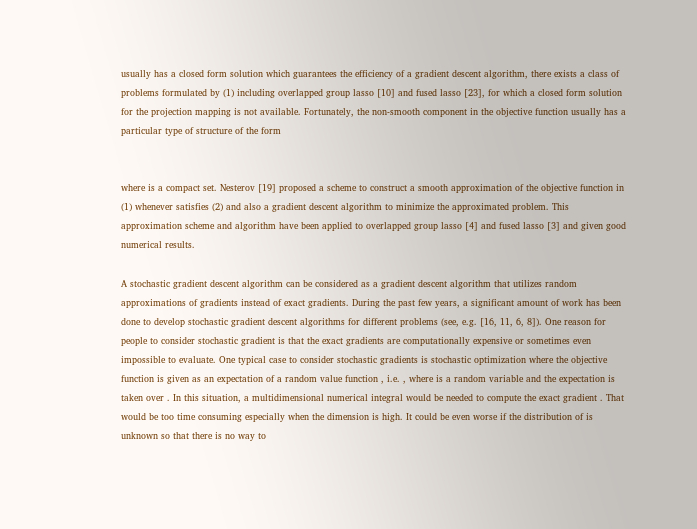usually has a closed form solution which guarantees the efficiency of a gradient descent algorithm, there exists a class of problems formulated by (1) including overlapped group lasso [10] and fused lasso [23], for which a closed form solution for the projection mapping is not available. Fortunately, the non-smooth component in the objective function usually has a particular type of structure of the form


where is a compact set. Nesterov [19] proposed a scheme to construct a smooth approximation of the objective function in (1) whenever satisfies (2) and also a gradient descent algorithm to minimize the approximated problem. This approximation scheme and algorithm have been applied to overlapped group lasso [4] and fused lasso [3] and given good numerical results.

A stochastic gradient descent algorithm can be considered as a gradient descent algorithm that utilizes random approximations of gradients instead of exact gradients. During the past few years, a significant amount of work has been done to develop stochastic gradient descent algorithms for different problems (see, e.g. [16, 11, 6, 8]). One reason for people to consider stochastic gradient is that the exact gradients are computationally expensive or sometimes even impossible to evaluate. One typical case to consider stochastic gradients is stochastic optimization where the objective function is given as an expectation of a random value function , i.e. , where is a random variable and the expectation is taken over . In this situation, a multidimensional numerical integral would be needed to compute the exact gradient . That would be too time consuming especially when the dimension is high. It could be even worse if the distribution of is unknown so that there is no way to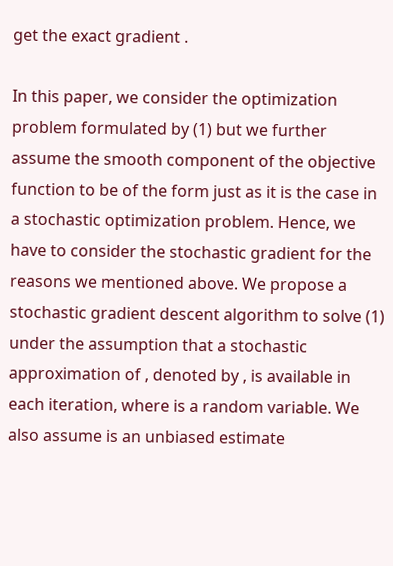get the exact gradient .

In this paper, we consider the optimization problem formulated by (1) but we further assume the smooth component of the objective function to be of the form just as it is the case in a stochastic optimization problem. Hence, we have to consider the stochastic gradient for the reasons we mentioned above. We propose a stochastic gradient descent algorithm to solve (1) under the assumption that a stochastic approximation of , denoted by , is available in each iteration, where is a random variable. We also assume is an unbiased estimate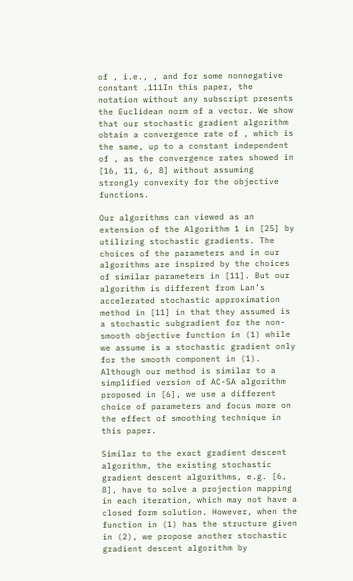of , i.e., , and for some nonnegative constant .111In this paper, the notation without any subscript presents the Euclidean norm of a vector. We show that our stochastic gradient algorithm obtain a convergence rate of , which is the same, up to a constant independent of , as the convergence rates showed in [16, 11, 6, 8] without assuming strongly convexity for the objective functions.

Our algorithms can viewed as an extension of the Algorithm 1 in [25] by utilizing stochastic gradients. The choices of the parameters and in our algorithms are inspired by the choices of similar parameters in [11]. But our algorithm is different from Lan’s accelerated stochastic approximation method in [11] in that they assumed is a stochastic subgradient for the non-smooth objective function in (1) while we assume is a stochastic gradient only for the smooth component in (1). Although our method is similar to a simplified version of AC-SA algorithm proposed in [6], we use a different choice of parameters and focus more on the effect of smoothing technique in this paper.

Similar to the exact gradient descent algorithm, the existing stochastic gradient descent algorithms, e.g. [6, 8], have to solve a projection mapping in each iteration, which may not have a closed form solution. However, when the function in (1) has the structure given in (2), we propose another stochastic gradient descent algorithm by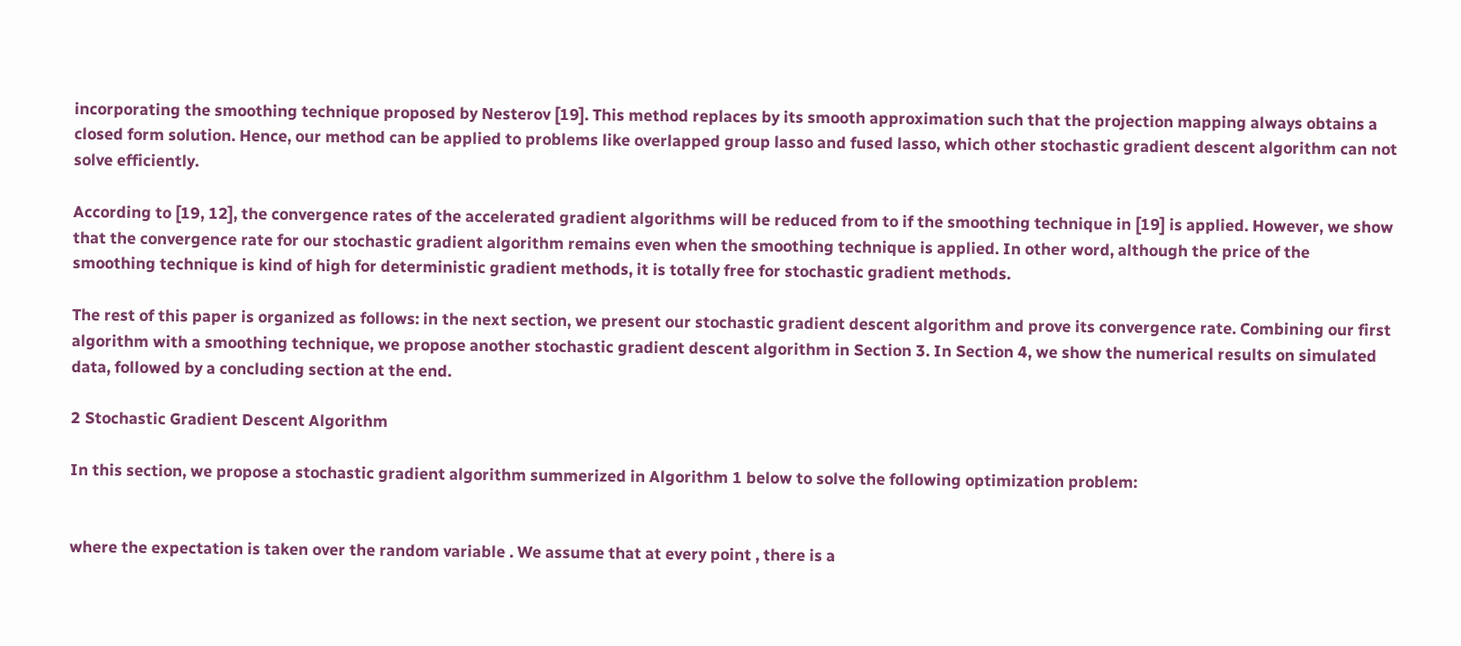incorporating the smoothing technique proposed by Nesterov [19]. This method replaces by its smooth approximation such that the projection mapping always obtains a closed form solution. Hence, our method can be applied to problems like overlapped group lasso and fused lasso, which other stochastic gradient descent algorithm can not solve efficiently.

According to [19, 12], the convergence rates of the accelerated gradient algorithms will be reduced from to if the smoothing technique in [19] is applied. However, we show that the convergence rate for our stochastic gradient algorithm remains even when the smoothing technique is applied. In other word, although the price of the smoothing technique is kind of high for deterministic gradient methods, it is totally free for stochastic gradient methods.

The rest of this paper is organized as follows: in the next section, we present our stochastic gradient descent algorithm and prove its convergence rate. Combining our first algorithm with a smoothing technique, we propose another stochastic gradient descent algorithm in Section 3. In Section 4, we show the numerical results on simulated data, followed by a concluding section at the end.

2 Stochastic Gradient Descent Algorithm

In this section, we propose a stochastic gradient algorithm summerized in Algorithm 1 below to solve the following optimization problem:


where the expectation is taken over the random variable . We assume that at every point , there is a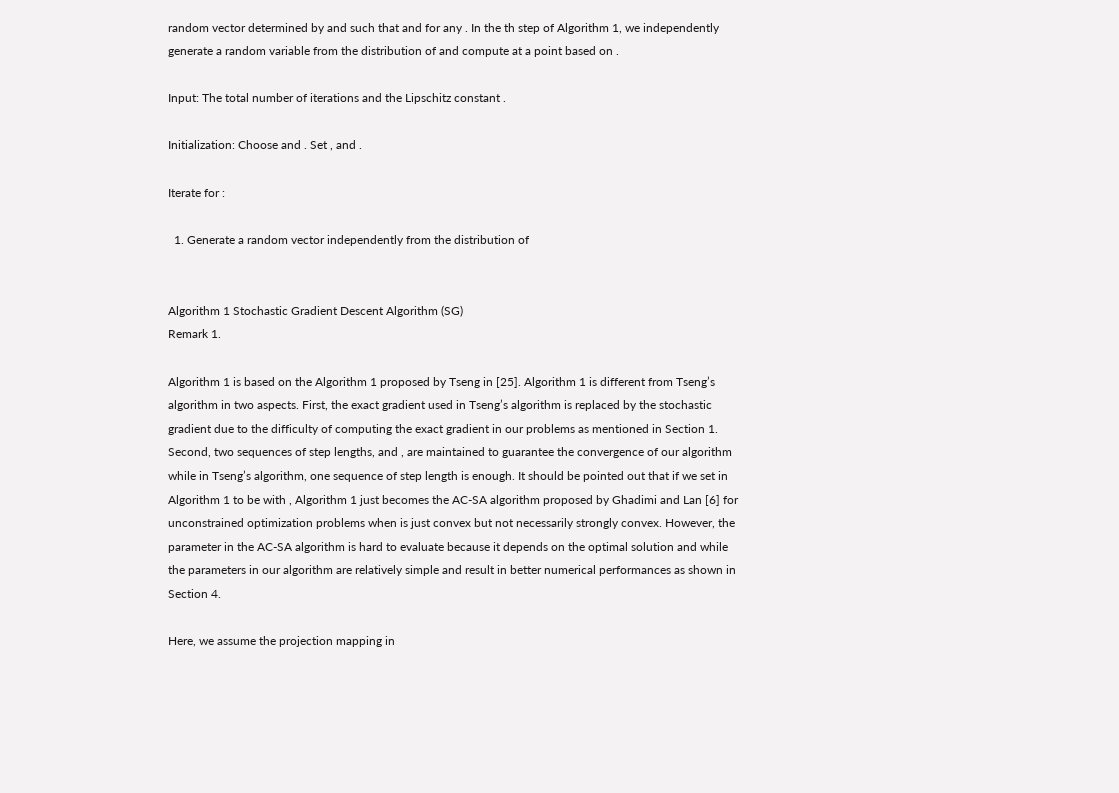random vector determined by and such that and for any . In the th step of Algorithm 1, we independently generate a random variable from the distribution of and compute at a point based on .

Input: The total number of iterations and the Lipschitz constant .

Initialization: Choose and . Set , and .

Iterate for :

  1. Generate a random vector independently from the distribution of


Algorithm 1 Stochastic Gradient Descent Algorithm (SG)
Remark 1.

Algorithm 1 is based on the Algorithm 1 proposed by Tseng in [25]. Algorithm 1 is different from Tseng’s algorithm in two aspects. First, the exact gradient used in Tseng’s algorithm is replaced by the stochastic gradient due to the difficulty of computing the exact gradient in our problems as mentioned in Section 1. Second, two sequences of step lengths, and , are maintained to guarantee the convergence of our algorithm while in Tseng’s algorithm, one sequence of step length is enough. It should be pointed out that if we set in Algorithm 1 to be with , Algorithm 1 just becomes the AC-SA algorithm proposed by Ghadimi and Lan [6] for unconstrained optimization problems when is just convex but not necessarily strongly convex. However, the parameter in the AC-SA algorithm is hard to evaluate because it depends on the optimal solution and while the parameters in our algorithm are relatively simple and result in better numerical performances as shown in Section 4.

Here, we assume the projection mapping in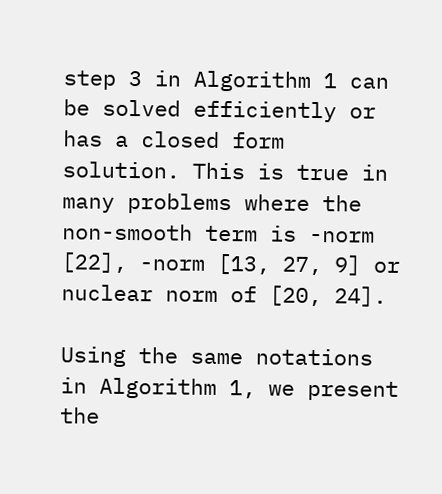step 3 in Algorithm 1 can be solved efficiently or has a closed form solution. This is true in many problems where the non-smooth term is -norm [22], -norm [13, 27, 9] or nuclear norm of [20, 24].

Using the same notations in Algorithm 1, we present the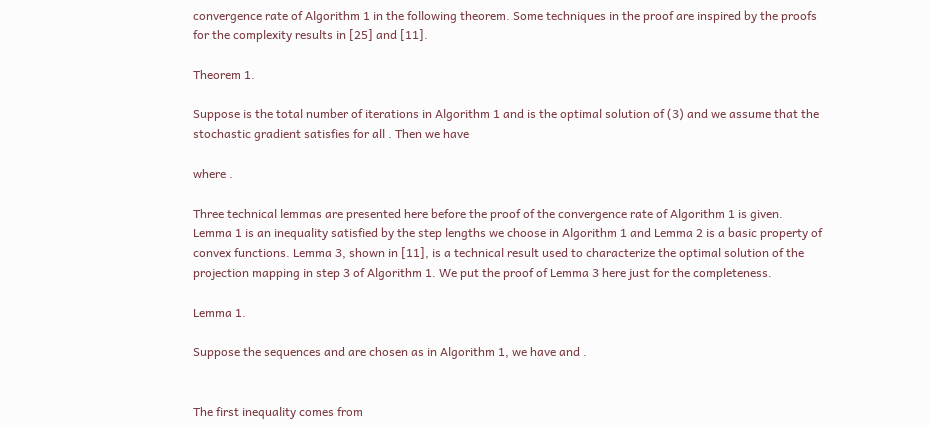convergence rate of Algorithm 1 in the following theorem. Some techniques in the proof are inspired by the proofs for the complexity results in [25] and [11].

Theorem 1.

Suppose is the total number of iterations in Algorithm 1 and is the optimal solution of (3) and we assume that the stochastic gradient satisfies for all . Then we have

where .

Three technical lemmas are presented here before the proof of the convergence rate of Algorithm 1 is given. Lemma 1 is an inequality satisfied by the step lengths we choose in Algorithm 1 and Lemma 2 is a basic property of convex functions. Lemma 3, shown in [11], is a technical result used to characterize the optimal solution of the projection mapping in step 3 of Algorithm 1. We put the proof of Lemma 3 here just for the completeness.

Lemma 1.

Suppose the sequences and are chosen as in Algorithm 1, we have and .


The first inequality comes from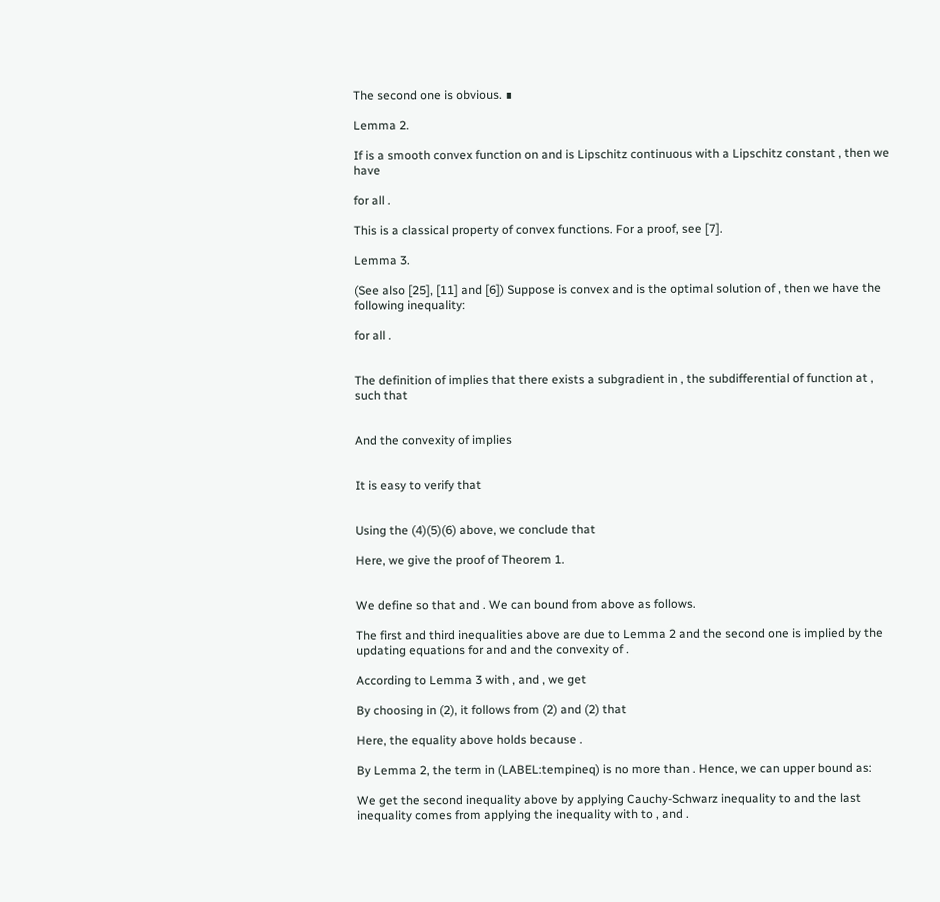The second one is obvious. ∎

Lemma 2.

If is a smooth convex function on and is Lipschitz continuous with a Lipschitz constant , then we have

for all .

This is a classical property of convex functions. For a proof, see [7].

Lemma 3.

(See also [25], [11] and [6]) Suppose is convex and is the optimal solution of , then we have the following inequality:

for all .


The definition of implies that there exists a subgradient in , the subdifferential of function at , such that


And the convexity of implies


It is easy to verify that


Using the (4)(5)(6) above, we conclude that

Here, we give the proof of Theorem 1.


We define so that and . We can bound from above as follows.

The first and third inequalities above are due to Lemma 2 and the second one is implied by the updating equations for and and the convexity of .

According to Lemma 3 with , and , we get

By choosing in (2), it follows from (2) and (2) that

Here, the equality above holds because .

By Lemma 2, the term in (LABEL:tempineq) is no more than . Hence, we can upper bound as:

We get the second inequality above by applying Cauchy-Schwarz inequality to and the last inequality comes from applying the inequality with to , and .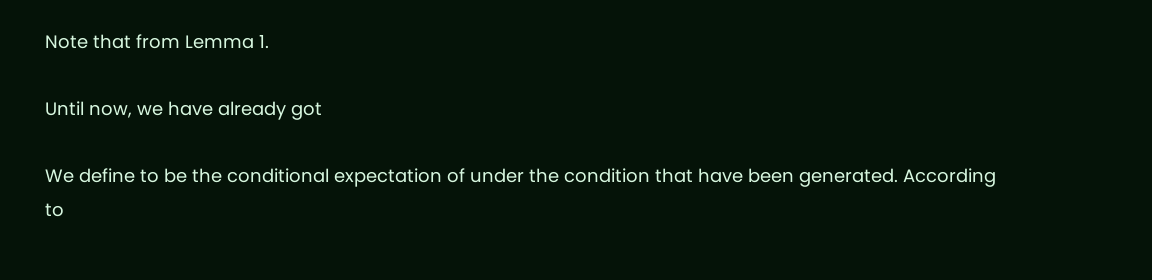Note that from Lemma 1.

Until now, we have already got

We define to be the conditional expectation of under the condition that have been generated. According to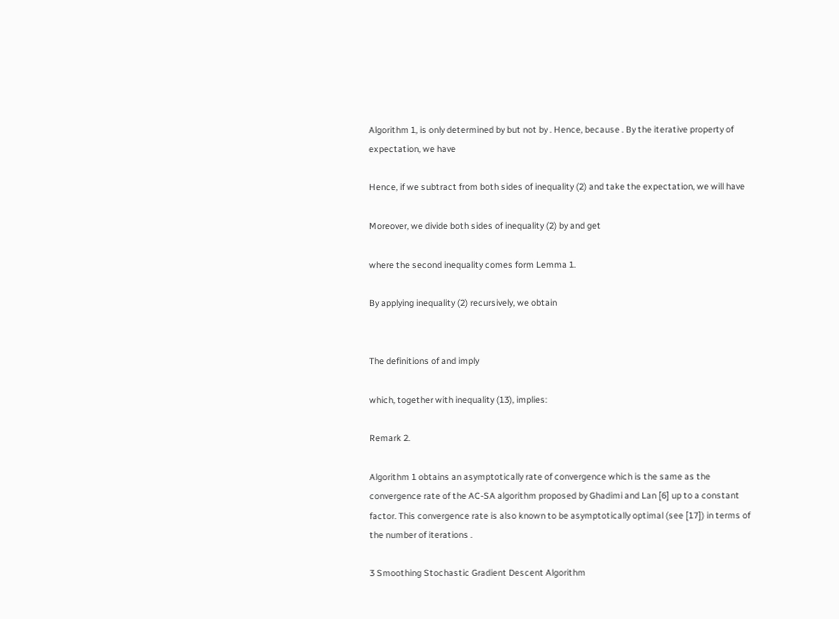Algorithm 1, is only determined by but not by . Hence, because . By the iterative property of expectation, we have

Hence, if we subtract from both sides of inequality (2) and take the expectation, we will have

Moreover, we divide both sides of inequality (2) by and get

where the second inequality comes form Lemma 1.

By applying inequality (2) recursively, we obtain


The definitions of and imply

which, together with inequality (13), implies:

Remark 2.

Algorithm 1 obtains an asymptotically rate of convergence which is the same as the convergence rate of the AC-SA algorithm proposed by Ghadimi and Lan [6] up to a constant factor. This convergence rate is also known to be asymptotically optimal (see [17]) in terms of the number of iterations .

3 Smoothing Stochastic Gradient Descent Algorithm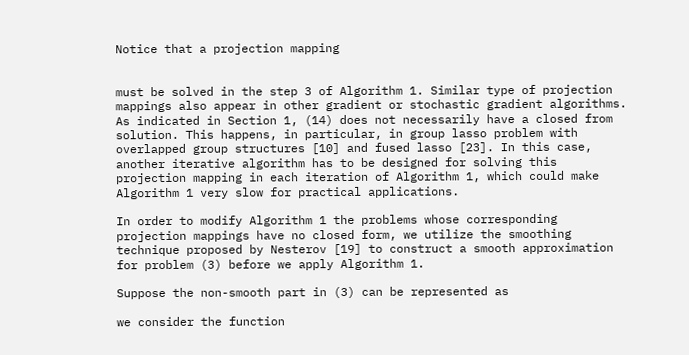Notice that a projection mapping


must be solved in the step 3 of Algorithm 1. Similar type of projection mappings also appear in other gradient or stochastic gradient algorithms. As indicated in Section 1, (14) does not necessarily have a closed from solution. This happens, in particular, in group lasso problem with overlapped group structures [10] and fused lasso [23]. In this case, another iterative algorithm has to be designed for solving this projection mapping in each iteration of Algorithm 1, which could make Algorithm 1 very slow for practical applications.

In order to modify Algorithm 1 the problems whose corresponding projection mappings have no closed form, we utilize the smoothing technique proposed by Nesterov [19] to construct a smooth approximation for problem (3) before we apply Algorithm 1.

Suppose the non-smooth part in (3) can be represented as

we consider the function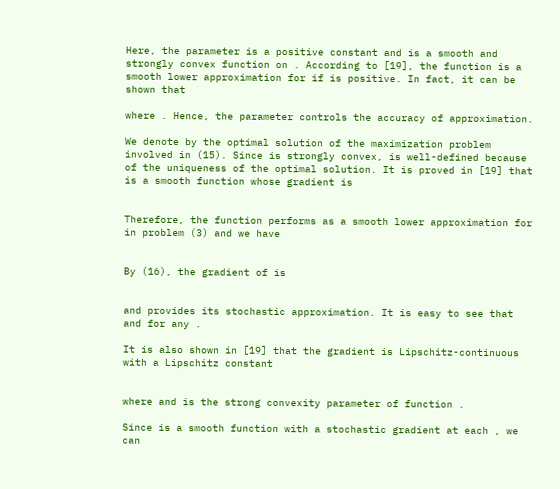Here, the parameter is a positive constant and is a smooth and strongly convex function on . According to [19], the function is a smooth lower approximation for if is positive. In fact, it can be shown that

where . Hence, the parameter controls the accuracy of approximation.

We denote by the optimal solution of the maximization problem involved in (15). Since is strongly convex, is well-defined because of the uniqueness of the optimal solution. It is proved in [19] that is a smooth function whose gradient is


Therefore, the function performs as a smooth lower approximation for in problem (3) and we have


By (16), the gradient of is


and provides its stochastic approximation. It is easy to see that and for any .

It is also shown in [19] that the gradient is Lipschitz-continuous with a Lipschitz constant


where and is the strong convexity parameter of function .

Since is a smooth function with a stochastic gradient at each , we can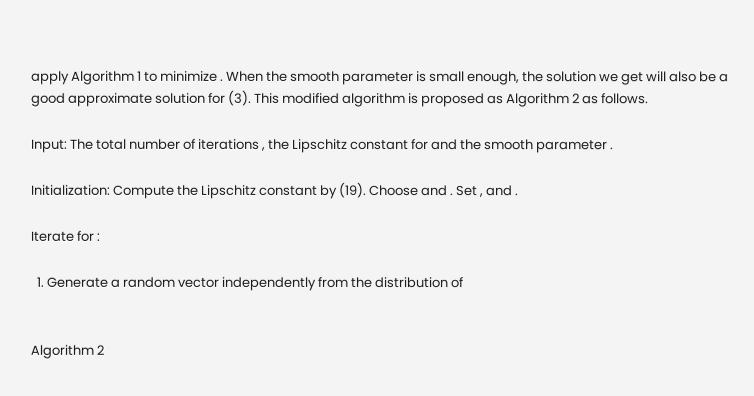apply Algorithm 1 to minimize . When the smooth parameter is small enough, the solution we get will also be a good approximate solution for (3). This modified algorithm is proposed as Algorithm 2 as follows.

Input: The total number of iterations , the Lipschitz constant for and the smooth parameter .

Initialization: Compute the Lipschitz constant by (19). Choose and . Set , and .

Iterate for :

  1. Generate a random vector independently from the distribution of


Algorithm 2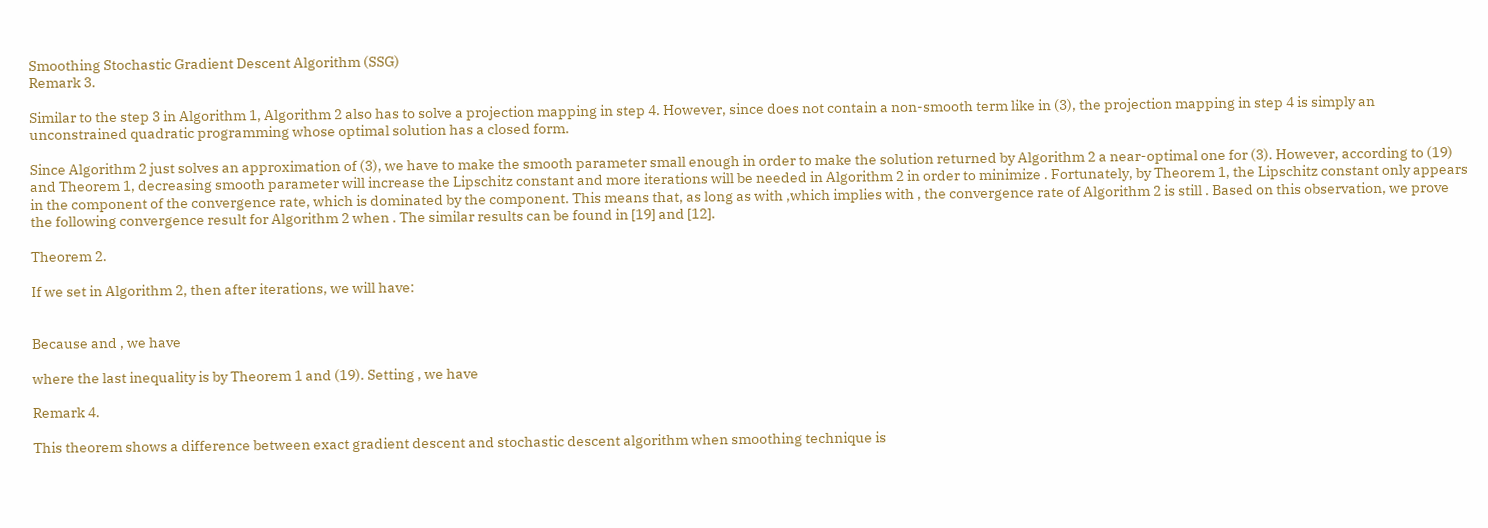Smoothing Stochastic Gradient Descent Algorithm (SSG)
Remark 3.

Similar to the step 3 in Algorithm 1, Algorithm 2 also has to solve a projection mapping in step 4. However, since does not contain a non-smooth term like in (3), the projection mapping in step 4 is simply an unconstrained quadratic programming whose optimal solution has a closed form.

Since Algorithm 2 just solves an approximation of (3), we have to make the smooth parameter small enough in order to make the solution returned by Algorithm 2 a near-optimal one for (3). However, according to (19) and Theorem 1, decreasing smooth parameter will increase the Lipschitz constant and more iterations will be needed in Algorithm 2 in order to minimize . Fortunately, by Theorem 1, the Lipschitz constant only appears in the component of the convergence rate, which is dominated by the component. This means that, as long as with ,which implies with , the convergence rate of Algorithm 2 is still . Based on this observation, we prove the following convergence result for Algorithm 2 when . The similar results can be found in [19] and [12].

Theorem 2.

If we set in Algorithm 2, then after iterations, we will have:


Because and , we have

where the last inequality is by Theorem 1 and (19). Setting , we have

Remark 4.

This theorem shows a difference between exact gradient descent and stochastic descent algorithm when smoothing technique is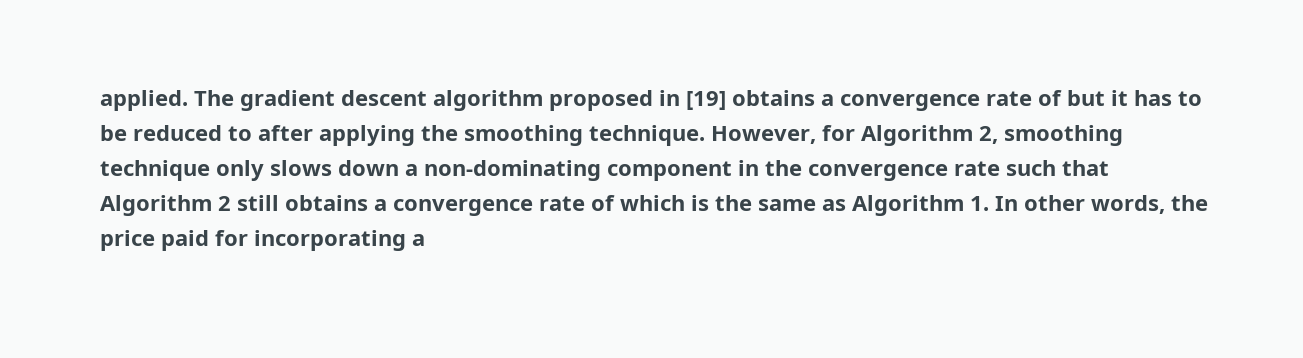applied. The gradient descent algorithm proposed in [19] obtains a convergence rate of but it has to be reduced to after applying the smoothing technique. However, for Algorithm 2, smoothing technique only slows down a non-dominating component in the convergence rate such that Algorithm 2 still obtains a convergence rate of which is the same as Algorithm 1. In other words, the price paid for incorporating a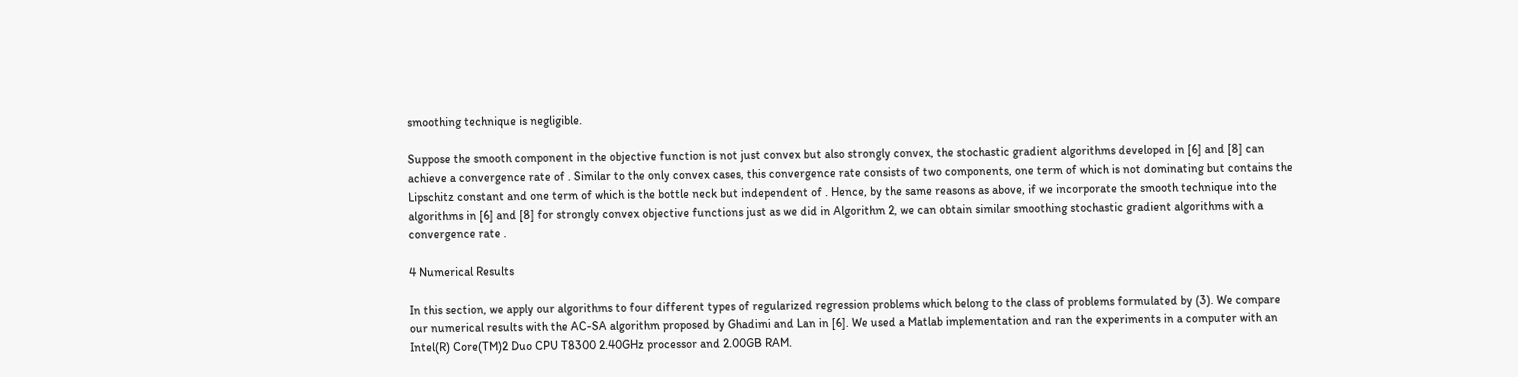smoothing technique is negligible.

Suppose the smooth component in the objective function is not just convex but also strongly convex, the stochastic gradient algorithms developed in [6] and [8] can achieve a convergence rate of . Similar to the only convex cases, this convergence rate consists of two components, one term of which is not dominating but contains the Lipschitz constant and one term of which is the bottle neck but independent of . Hence, by the same reasons as above, if we incorporate the smooth technique into the algorithms in [6] and [8] for strongly convex objective functions just as we did in Algorithm 2, we can obtain similar smoothing stochastic gradient algorithms with a convergence rate .

4 Numerical Results

In this section, we apply our algorithms to four different types of regularized regression problems which belong to the class of problems formulated by (3). We compare our numerical results with the AC-SA algorithm proposed by Ghadimi and Lan in [6]. We used a Matlab implementation and ran the experiments in a computer with an Intel(R) Core(TM)2 Duo CPU T8300 2.40GHz processor and 2.00GB RAM.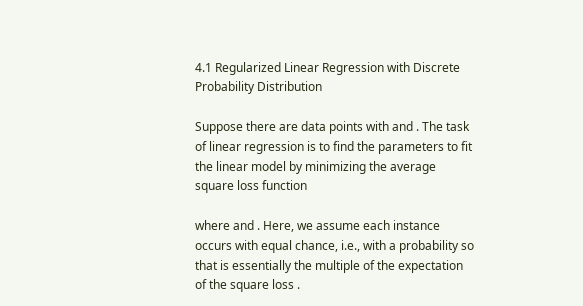4.1 Regularized Linear Regression with Discrete Probability Distribution

Suppose there are data points with and . The task of linear regression is to find the parameters to fit the linear model by minimizing the average square loss function

where and . Here, we assume each instance occurs with equal chance, i.e., with a probability so that is essentially the multiple of the expectation of the square loss .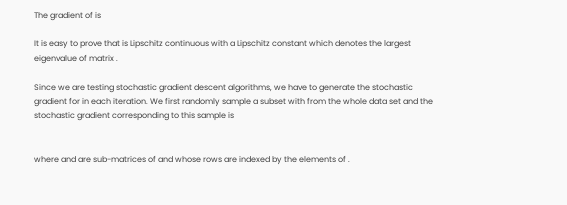The gradient of is

It is easy to prove that is Lipschitz continuous with a Lipschitz constant which denotes the largest eigenvalue of matrix .

Since we are testing stochastic gradient descent algorithms, we have to generate the stochastic gradient for in each iteration. We first randomly sample a subset with from the whole data set and the stochastic gradient corresponding to this sample is


where and are sub-matrices of and whose rows are indexed by the elements of .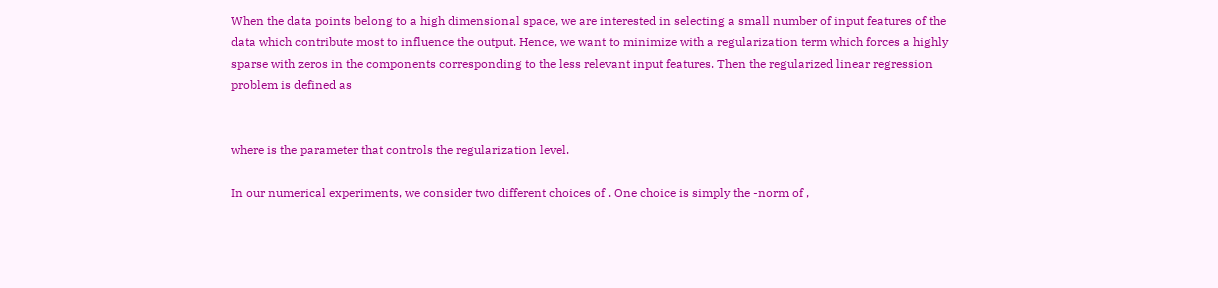When the data points belong to a high dimensional space, we are interested in selecting a small number of input features of the data which contribute most to influence the output. Hence, we want to minimize with a regularization term which forces a highly sparse with zeros in the components corresponding to the less relevant input features. Then the regularized linear regression problem is defined as


where is the parameter that controls the regularization level.

In our numerical experiments, we consider two different choices of . One choice is simply the -norm of ,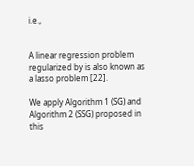i.e.,


A linear regression problem regularized by is also known as a lasso problem [22].

We apply Algorithm 1 (SG) and Algorithm 2 (SSG) proposed in this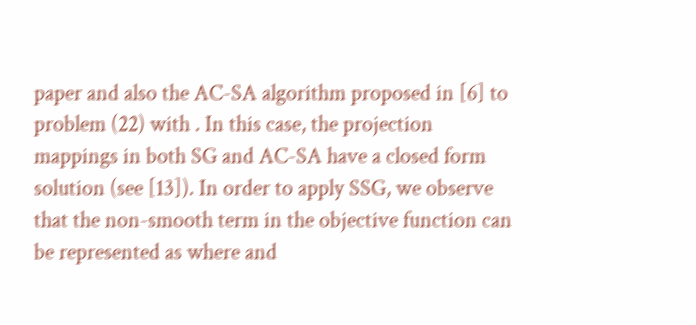paper and also the AC-SA algorithm proposed in [6] to problem (22) with . In this case, the projection mappings in both SG and AC-SA have a closed form solution (see [13]). In order to apply SSG, we observe that the non-smooth term in the objective function can be represented as where and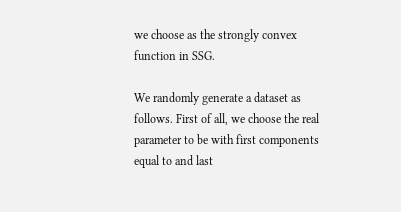we choose as the strongly convex function in SSG.

We randomly generate a dataset as follows. First of all, we choose the real parameter to be with first components equal to and last